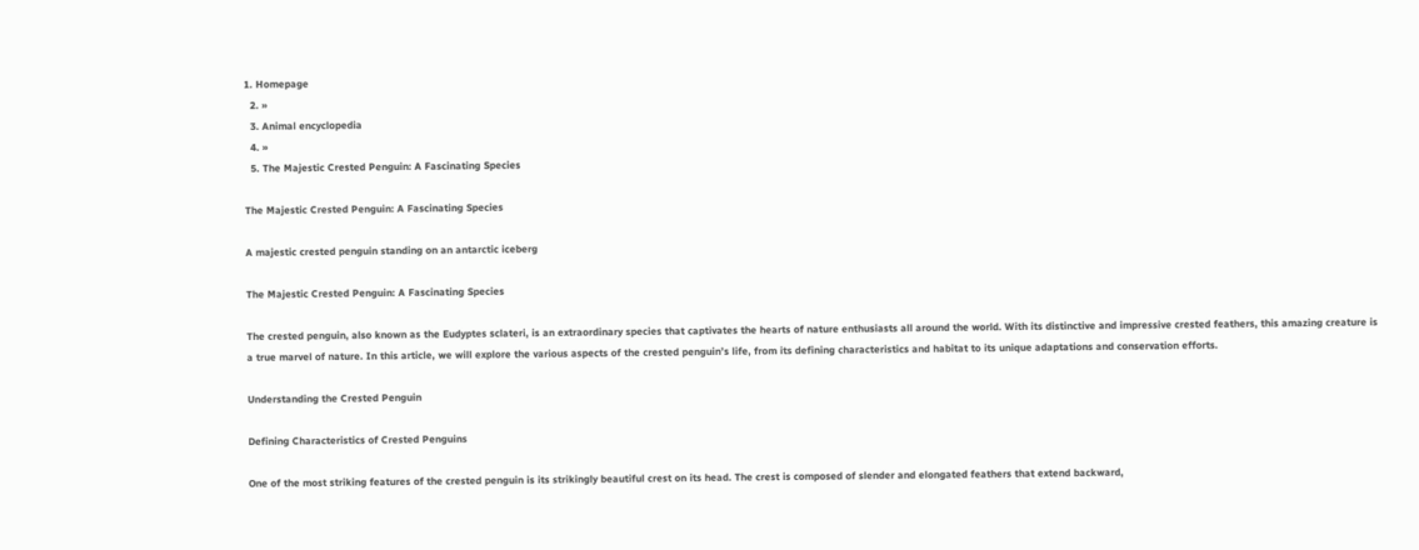1. Homepage
  2. »
  3. Animal encyclopedia
  4. »
  5. The Majestic Crested Penguin: A Fascinating Species

The Majestic Crested Penguin: A Fascinating Species

A majestic crested penguin standing on an antarctic iceberg

The Majestic Crested Penguin: A Fascinating Species

The crested penguin, also known as the Eudyptes sclateri, is an extraordinary species that captivates the hearts of nature enthusiasts all around the world. With its distinctive and impressive crested feathers, this amazing creature is a true marvel of nature. In this article, we will explore the various aspects of the crested penguin’s life, from its defining characteristics and habitat to its unique adaptations and conservation efforts.

Understanding the Crested Penguin

Defining Characteristics of Crested Penguins

One of the most striking features of the crested penguin is its strikingly beautiful crest on its head. The crest is composed of slender and elongated feathers that extend backward,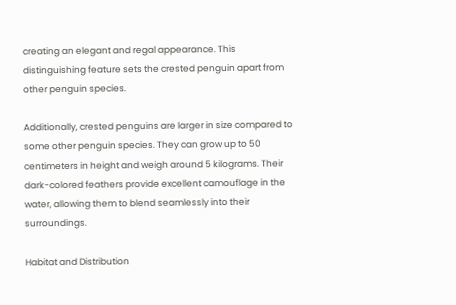creating an elegant and regal appearance. This distinguishing feature sets the crested penguin apart from other penguin species.

Additionally, crested penguins are larger in size compared to some other penguin species. They can grow up to 50 centimeters in height and weigh around 5 kilograms. Their dark-colored feathers provide excellent camouflage in the water, allowing them to blend seamlessly into their surroundings.

Habitat and Distribution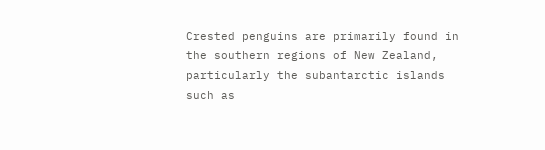Crested penguins are primarily found in the southern regions of New Zealand, particularly the subantarctic islands such as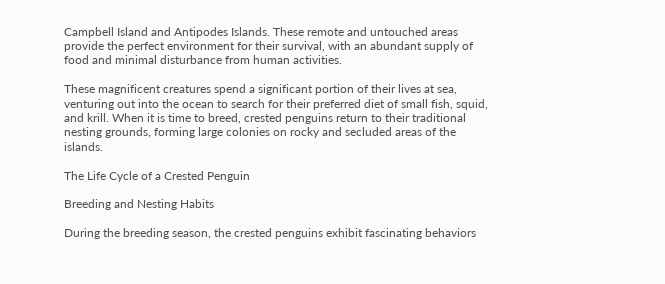Campbell Island and Antipodes Islands. These remote and untouched areas provide the perfect environment for their survival, with an abundant supply of food and minimal disturbance from human activities.

These magnificent creatures spend a significant portion of their lives at sea, venturing out into the ocean to search for their preferred diet of small fish, squid, and krill. When it is time to breed, crested penguins return to their traditional nesting grounds, forming large colonies on rocky and secluded areas of the islands.

The Life Cycle of a Crested Penguin

Breeding and Nesting Habits

During the breeding season, the crested penguins exhibit fascinating behaviors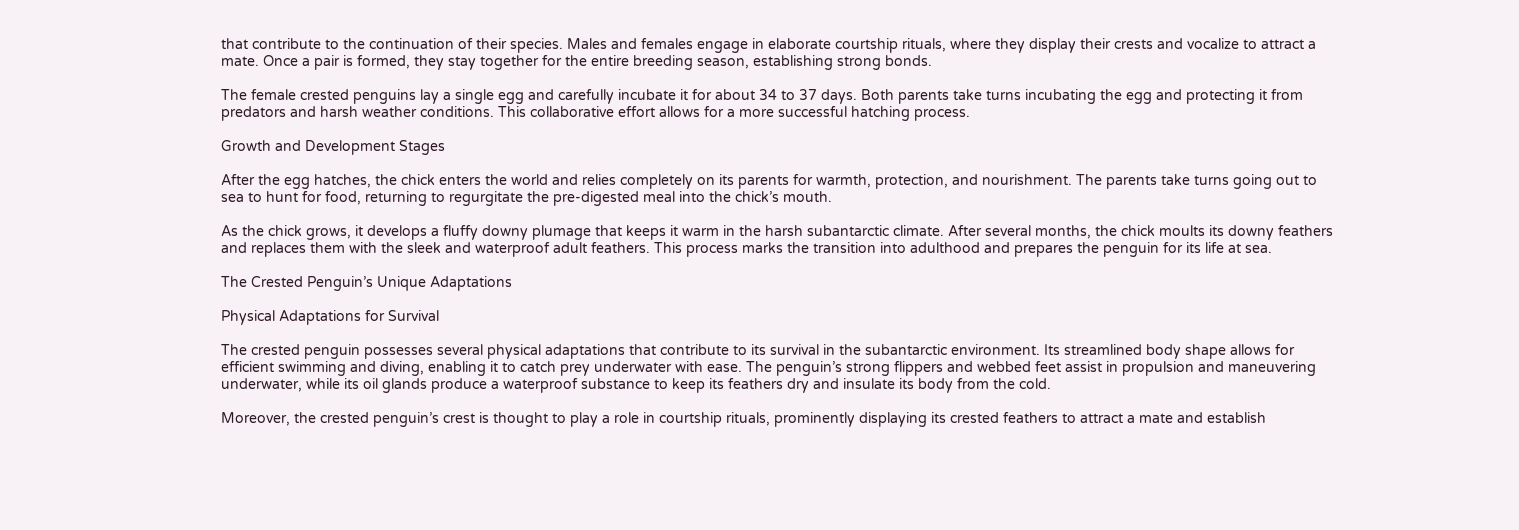that contribute to the continuation of their species. Males and females engage in elaborate courtship rituals, where they display their crests and vocalize to attract a mate. Once a pair is formed, they stay together for the entire breeding season, establishing strong bonds.

The female crested penguins lay a single egg and carefully incubate it for about 34 to 37 days. Both parents take turns incubating the egg and protecting it from predators and harsh weather conditions. This collaborative effort allows for a more successful hatching process.

Growth and Development Stages

After the egg hatches, the chick enters the world and relies completely on its parents for warmth, protection, and nourishment. The parents take turns going out to sea to hunt for food, returning to regurgitate the pre-digested meal into the chick’s mouth.

As the chick grows, it develops a fluffy downy plumage that keeps it warm in the harsh subantarctic climate. After several months, the chick moults its downy feathers and replaces them with the sleek and waterproof adult feathers. This process marks the transition into adulthood and prepares the penguin for its life at sea.

The Crested Penguin’s Unique Adaptations

Physical Adaptations for Survival

The crested penguin possesses several physical adaptations that contribute to its survival in the subantarctic environment. Its streamlined body shape allows for efficient swimming and diving, enabling it to catch prey underwater with ease. The penguin’s strong flippers and webbed feet assist in propulsion and maneuvering underwater, while its oil glands produce a waterproof substance to keep its feathers dry and insulate its body from the cold.

Moreover, the crested penguin’s crest is thought to play a role in courtship rituals, prominently displaying its crested feathers to attract a mate and establish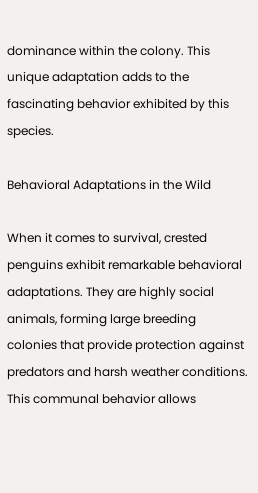dominance within the colony. This unique adaptation adds to the fascinating behavior exhibited by this species.

Behavioral Adaptations in the Wild

When it comes to survival, crested penguins exhibit remarkable behavioral adaptations. They are highly social animals, forming large breeding colonies that provide protection against predators and harsh weather conditions. This communal behavior allows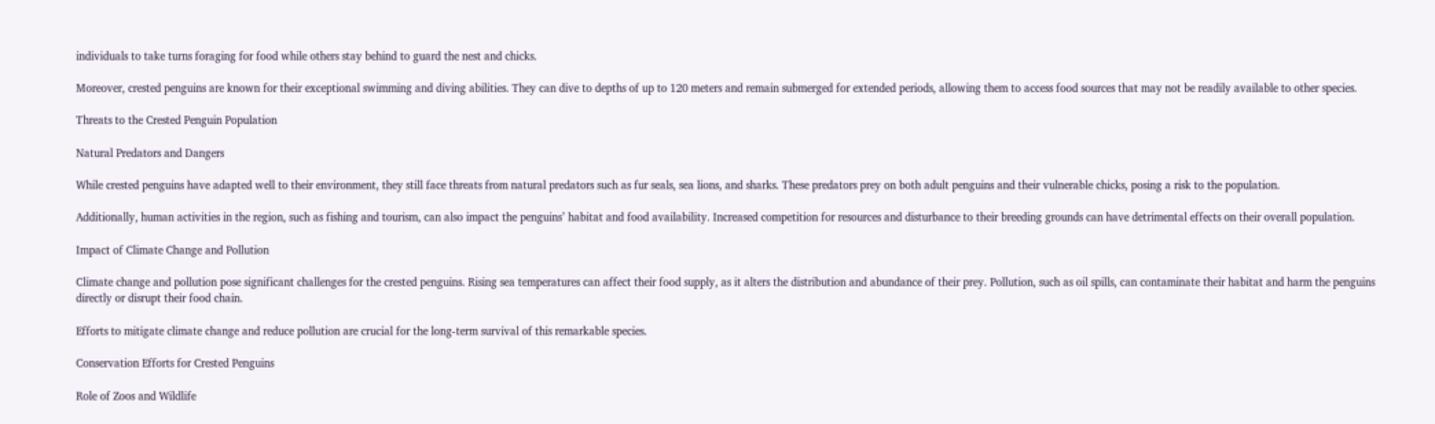individuals to take turns foraging for food while others stay behind to guard the nest and chicks.

Moreover, crested penguins are known for their exceptional swimming and diving abilities. They can dive to depths of up to 120 meters and remain submerged for extended periods, allowing them to access food sources that may not be readily available to other species.

Threats to the Crested Penguin Population

Natural Predators and Dangers

While crested penguins have adapted well to their environment, they still face threats from natural predators such as fur seals, sea lions, and sharks. These predators prey on both adult penguins and their vulnerable chicks, posing a risk to the population.

Additionally, human activities in the region, such as fishing and tourism, can also impact the penguins’ habitat and food availability. Increased competition for resources and disturbance to their breeding grounds can have detrimental effects on their overall population.

Impact of Climate Change and Pollution

Climate change and pollution pose significant challenges for the crested penguins. Rising sea temperatures can affect their food supply, as it alters the distribution and abundance of their prey. Pollution, such as oil spills, can contaminate their habitat and harm the penguins directly or disrupt their food chain.

Efforts to mitigate climate change and reduce pollution are crucial for the long-term survival of this remarkable species.

Conservation Efforts for Crested Penguins

Role of Zoos and Wildlife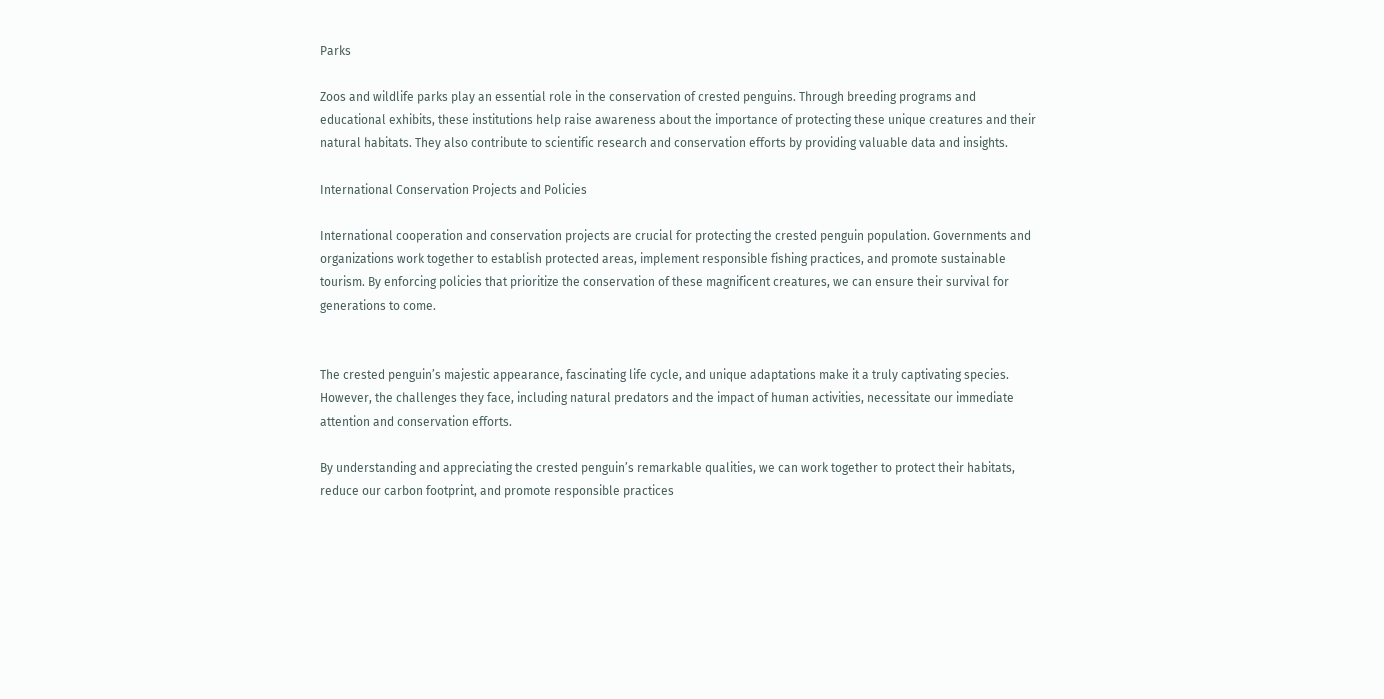Parks

Zoos and wildlife parks play an essential role in the conservation of crested penguins. Through breeding programs and educational exhibits, these institutions help raise awareness about the importance of protecting these unique creatures and their natural habitats. They also contribute to scientific research and conservation efforts by providing valuable data and insights.

International Conservation Projects and Policies

International cooperation and conservation projects are crucial for protecting the crested penguin population. Governments and organizations work together to establish protected areas, implement responsible fishing practices, and promote sustainable tourism. By enforcing policies that prioritize the conservation of these magnificent creatures, we can ensure their survival for generations to come.


The crested penguin’s majestic appearance, fascinating life cycle, and unique adaptations make it a truly captivating species. However, the challenges they face, including natural predators and the impact of human activities, necessitate our immediate attention and conservation efforts.

By understanding and appreciating the crested penguin’s remarkable qualities, we can work together to protect their habitats, reduce our carbon footprint, and promote responsible practices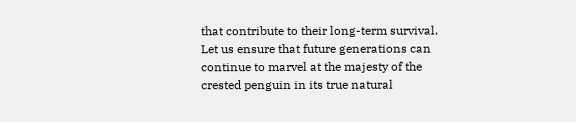that contribute to their long-term survival. Let us ensure that future generations can continue to marvel at the majesty of the crested penguin in its true natural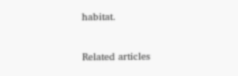habitat.

Related articles